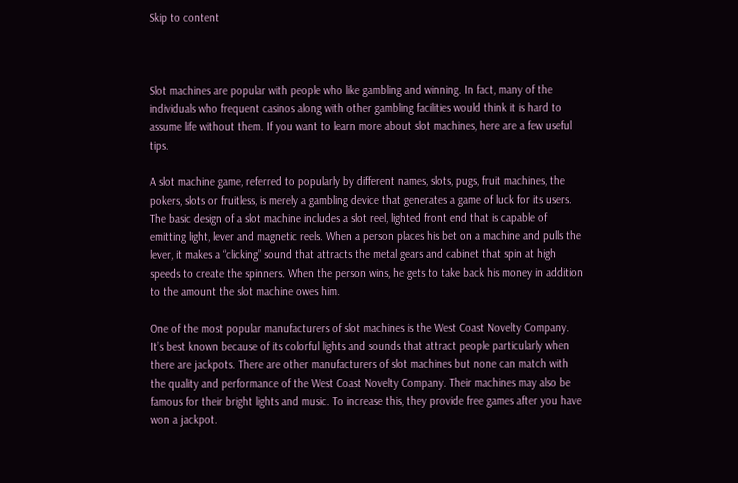Skip to content



Slot machines are popular with people who like gambling and winning. In fact, many of the individuals who frequent casinos along with other gambling facilities would think it is hard to assume life without them. If you want to learn more about slot machines, here are a few useful tips.

A slot machine game, referred to popularly by different names, slots, pugs, fruit machines, the pokers, slots or fruitless, is merely a gambling device that generates a game of luck for its users. The basic design of a slot machine includes a slot reel, lighted front end that is capable of emitting light, lever and magnetic reels. When a person places his bet on a machine and pulls the lever, it makes a “clicking” sound that attracts the metal gears and cabinet that spin at high speeds to create the spinners. When the person wins, he gets to take back his money in addition to the amount the slot machine owes him.

One of the most popular manufacturers of slot machines is the West Coast Novelty Company. It’s best known because of its colorful lights and sounds that attract people particularly when there are jackpots. There are other manufacturers of slot machines but none can match with the quality and performance of the West Coast Novelty Company. Their machines may also be famous for their bright lights and music. To increase this, they provide free games after you have won a jackpot.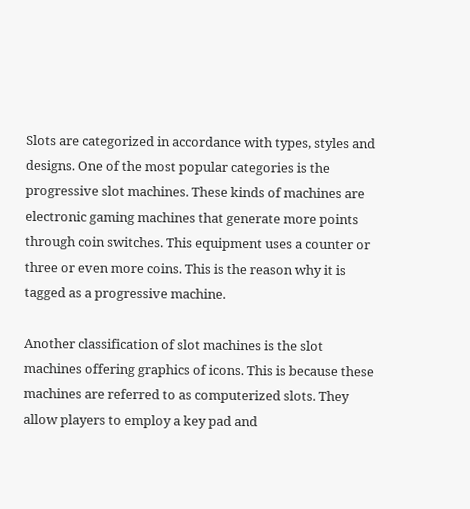Slots are categorized in accordance with types, styles and designs. One of the most popular categories is the progressive slot machines. These kinds of machines are electronic gaming machines that generate more points through coin switches. This equipment uses a counter or three or even more coins. This is the reason why it is tagged as a progressive machine.

Another classification of slot machines is the slot machines offering graphics of icons. This is because these machines are referred to as computerized slots. They allow players to employ a key pad and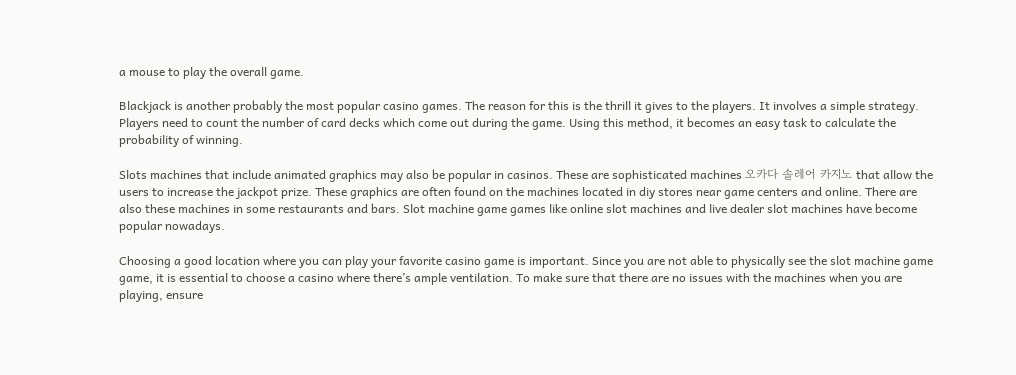a mouse to play the overall game.

Blackjack is another probably the most popular casino games. The reason for this is the thrill it gives to the players. It involves a simple strategy. Players need to count the number of card decks which come out during the game. Using this method, it becomes an easy task to calculate the probability of winning.

Slots machines that include animated graphics may also be popular in casinos. These are sophisticated machines 오카다 솔레어 카지노 that allow the users to increase the jackpot prize. These graphics are often found on the machines located in diy stores near game centers and online. There are also these machines in some restaurants and bars. Slot machine game games like online slot machines and live dealer slot machines have become popular nowadays.

Choosing a good location where you can play your favorite casino game is important. Since you are not able to physically see the slot machine game game, it is essential to choose a casino where there’s ample ventilation. To make sure that there are no issues with the machines when you are playing, ensure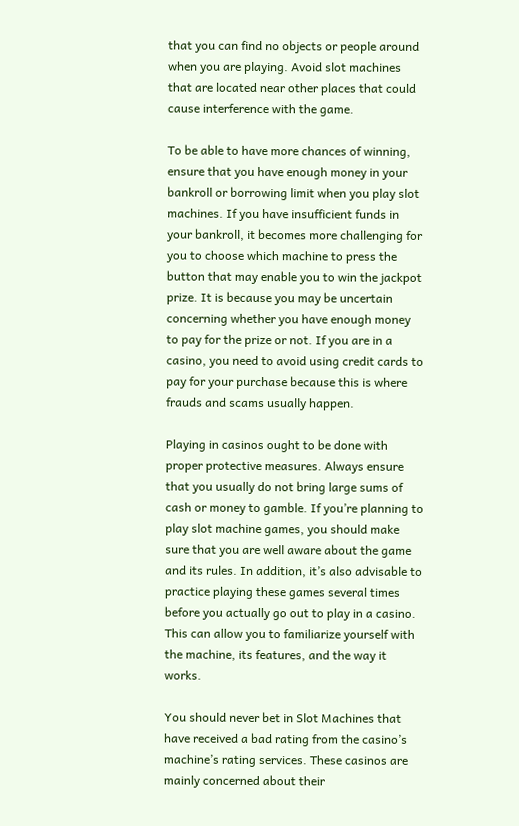that you can find no objects or people around when you are playing. Avoid slot machines that are located near other places that could cause interference with the game.

To be able to have more chances of winning, ensure that you have enough money in your bankroll or borrowing limit when you play slot machines. If you have insufficient funds in your bankroll, it becomes more challenging for you to choose which machine to press the button that may enable you to win the jackpot prize. It is because you may be uncertain concerning whether you have enough money to pay for the prize or not. If you are in a casino, you need to avoid using credit cards to pay for your purchase because this is where frauds and scams usually happen.

Playing in casinos ought to be done with proper protective measures. Always ensure that you usually do not bring large sums of cash or money to gamble. If you’re planning to play slot machine games, you should make sure that you are well aware about the game and its rules. In addition, it’s also advisable to practice playing these games several times before you actually go out to play in a casino. This can allow you to familiarize yourself with the machine, its features, and the way it works.

You should never bet in Slot Machines that have received a bad rating from the casino’s machine’s rating services. These casinos are mainly concerned about their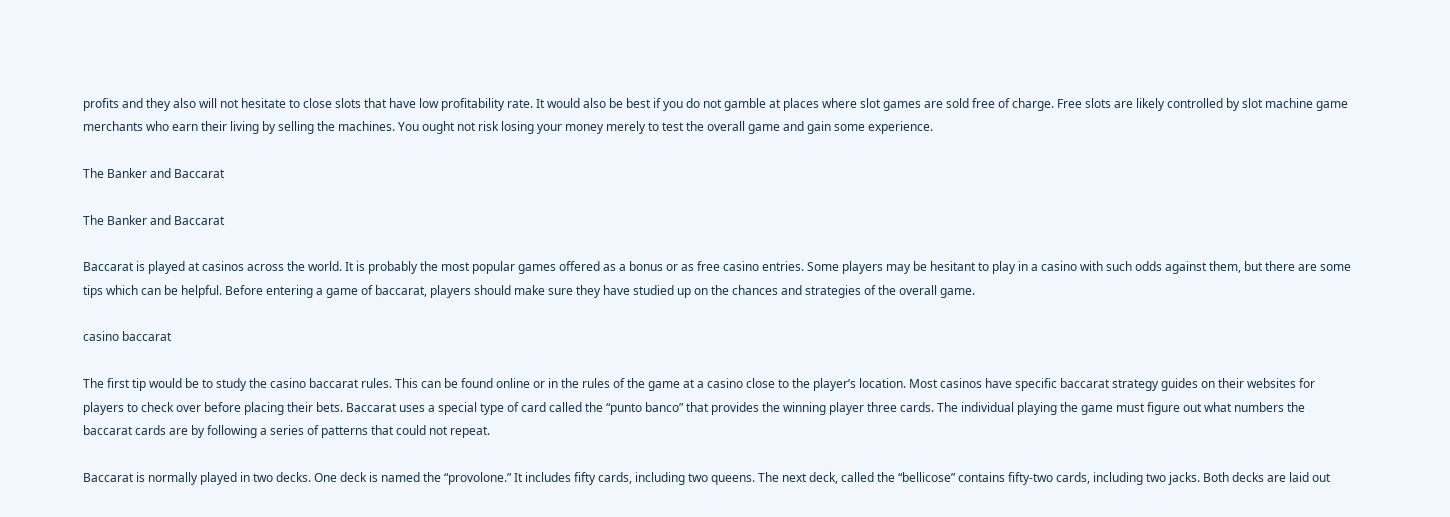profits and they also will not hesitate to close slots that have low profitability rate. It would also be best if you do not gamble at places where slot games are sold free of charge. Free slots are likely controlled by slot machine game merchants who earn their living by selling the machines. You ought not risk losing your money merely to test the overall game and gain some experience.

The Banker and Baccarat

The Banker and Baccarat

Baccarat is played at casinos across the world. It is probably the most popular games offered as a bonus or as free casino entries. Some players may be hesitant to play in a casino with such odds against them, but there are some tips which can be helpful. Before entering a game of baccarat, players should make sure they have studied up on the chances and strategies of the overall game.

casino baccarat

The first tip would be to study the casino baccarat rules. This can be found online or in the rules of the game at a casino close to the player’s location. Most casinos have specific baccarat strategy guides on their websites for players to check over before placing their bets. Baccarat uses a special type of card called the “punto banco” that provides the winning player three cards. The individual playing the game must figure out what numbers the baccarat cards are by following a series of patterns that could not repeat.

Baccarat is normally played in two decks. One deck is named the “provolone.” It includes fifty cards, including two queens. The next deck, called the “bellicose” contains fifty-two cards, including two jacks. Both decks are laid out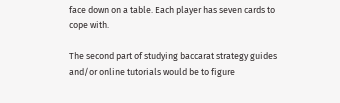face down on a table. Each player has seven cards to cope with.

The second part of studying baccarat strategy guides and/or online tutorials would be to figure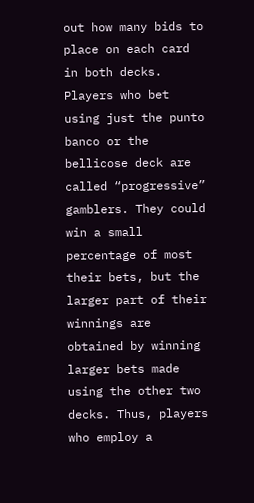out how many bids to place on each card in both decks. Players who bet using just the punto banco or the bellicose deck are called “progressive” gamblers. They could win a small percentage of most their bets, but the larger part of their winnings are obtained by winning larger bets made using the other two decks. Thus, players who employ a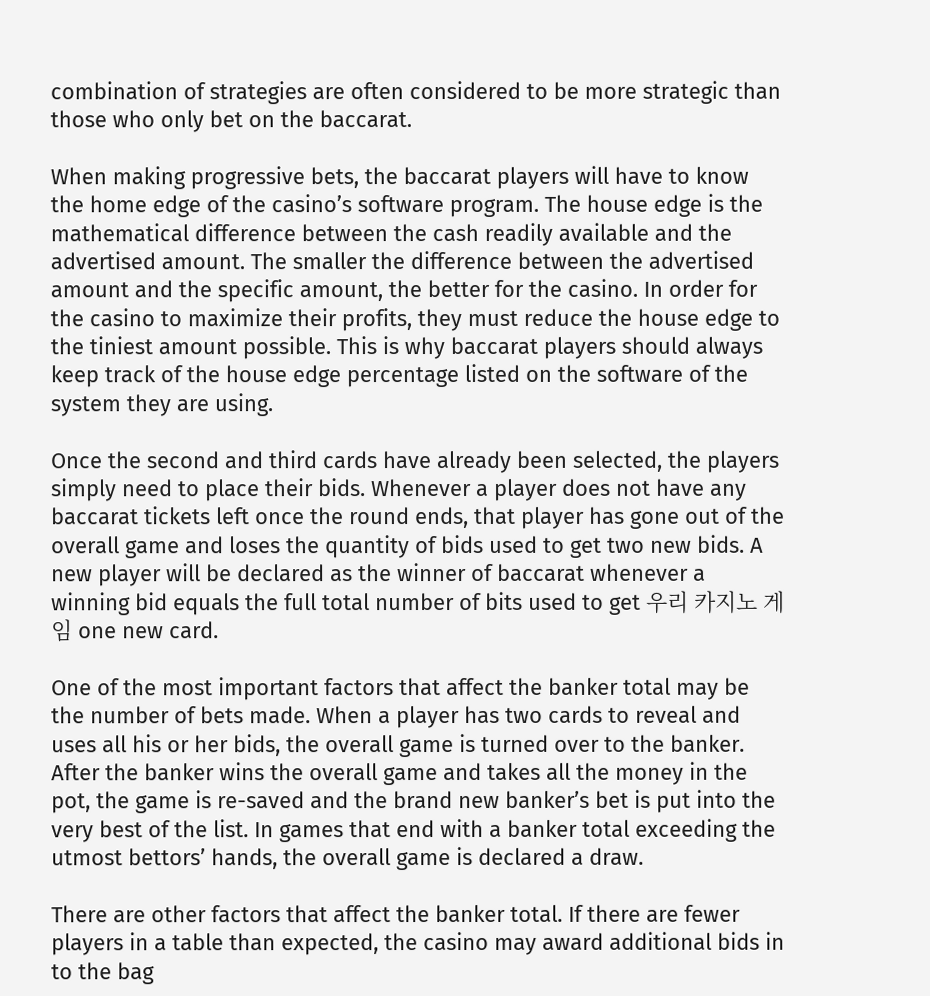combination of strategies are often considered to be more strategic than those who only bet on the baccarat.

When making progressive bets, the baccarat players will have to know the home edge of the casino’s software program. The house edge is the mathematical difference between the cash readily available and the advertised amount. The smaller the difference between the advertised amount and the specific amount, the better for the casino. In order for the casino to maximize their profits, they must reduce the house edge to the tiniest amount possible. This is why baccarat players should always keep track of the house edge percentage listed on the software of the system they are using.

Once the second and third cards have already been selected, the players simply need to place their bids. Whenever a player does not have any baccarat tickets left once the round ends, that player has gone out of the overall game and loses the quantity of bids used to get two new bids. A new player will be declared as the winner of baccarat whenever a winning bid equals the full total number of bits used to get 우리 카지노 게임 one new card.

One of the most important factors that affect the banker total may be the number of bets made. When a player has two cards to reveal and uses all his or her bids, the overall game is turned over to the banker. After the banker wins the overall game and takes all the money in the pot, the game is re-saved and the brand new banker’s bet is put into the very best of the list. In games that end with a banker total exceeding the utmost bettors’ hands, the overall game is declared a draw.

There are other factors that affect the banker total. If there are fewer players in a table than expected, the casino may award additional bids in to the bag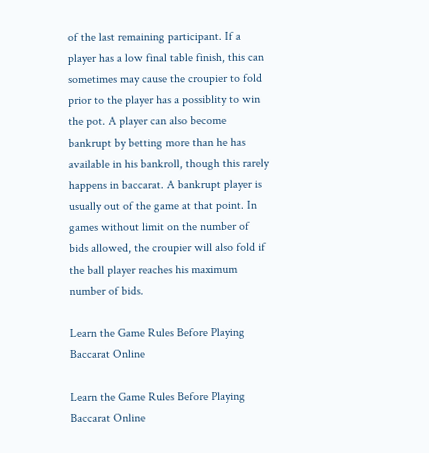of the last remaining participant. If a player has a low final table finish, this can sometimes may cause the croupier to fold prior to the player has a possiblity to win the pot. A player can also become bankrupt by betting more than he has available in his bankroll, though this rarely happens in baccarat. A bankrupt player is usually out of the game at that point. In games without limit on the number of bids allowed, the croupier will also fold if the ball player reaches his maximum number of bids.

Learn the Game Rules Before Playing Baccarat Online

Learn the Game Rules Before Playing Baccarat Online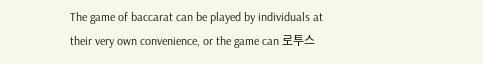The game of baccarat can be played by individuals at their very own convenience, or the game can 로투스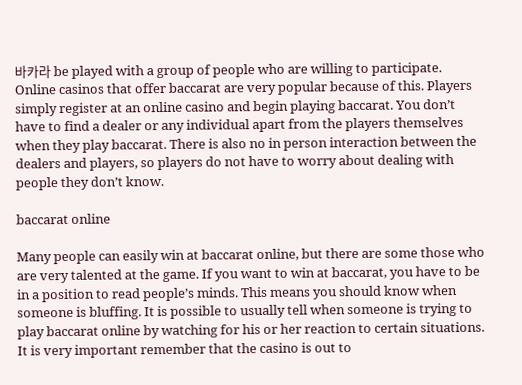바카라 be played with a group of people who are willing to participate. Online casinos that offer baccarat are very popular because of this. Players simply register at an online casino and begin playing baccarat. You don’t have to find a dealer or any individual apart from the players themselves when they play baccarat. There is also no in person interaction between the dealers and players, so players do not have to worry about dealing with people they don’t know.

baccarat online

Many people can easily win at baccarat online, but there are some those who are very talented at the game. If you want to win at baccarat, you have to be in a position to read people’s minds. This means you should know when someone is bluffing. It is possible to usually tell when someone is trying to play baccarat online by watching for his or her reaction to certain situations. It is very important remember that the casino is out to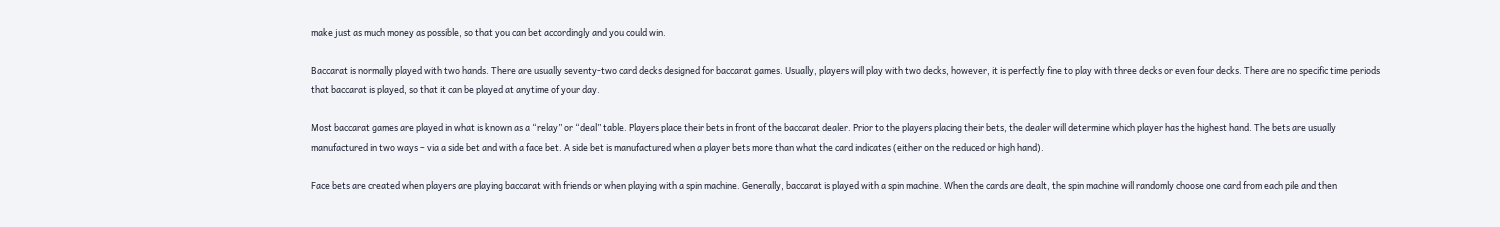make just as much money as possible, so that you can bet accordingly and you could win.

Baccarat is normally played with two hands. There are usually seventy-two card decks designed for baccarat games. Usually, players will play with two decks, however, it is perfectly fine to play with three decks or even four decks. There are no specific time periods that baccarat is played, so that it can be played at anytime of your day.

Most baccarat games are played in what is known as a “relay” or “deal” table. Players place their bets in front of the baccarat dealer. Prior to the players placing their bets, the dealer will determine which player has the highest hand. The bets are usually manufactured in two ways – via a side bet and with a face bet. A side bet is manufactured when a player bets more than what the card indicates (either on the reduced or high hand).

Face bets are created when players are playing baccarat with friends or when playing with a spin machine. Generally, baccarat is played with a spin machine. When the cards are dealt, the spin machine will randomly choose one card from each pile and then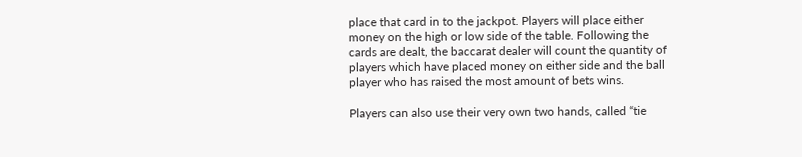place that card in to the jackpot. Players will place either money on the high or low side of the table. Following the cards are dealt, the baccarat dealer will count the quantity of players which have placed money on either side and the ball player who has raised the most amount of bets wins.

Players can also use their very own two hands, called “tie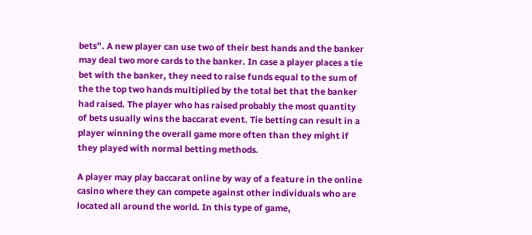bets”. A new player can use two of their best hands and the banker may deal two more cards to the banker. In case a player places a tie bet with the banker, they need to raise funds equal to the sum of the the top two hands multiplied by the total bet that the banker had raised. The player who has raised probably the most quantity of bets usually wins the baccarat event. Tie betting can result in a player winning the overall game more often than they might if they played with normal betting methods.

A player may play baccarat online by way of a feature in the online casino where they can compete against other individuals who are located all around the world. In this type of game,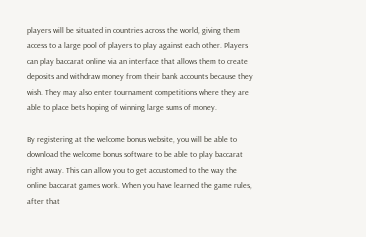players will be situated in countries across the world, giving them access to a large pool of players to play against each other. Players can play baccarat online via an interface that allows them to create deposits and withdraw money from their bank accounts because they wish. They may also enter tournament competitions where they are able to place bets hoping of winning large sums of money.

By registering at the welcome bonus website, you will be able to download the welcome bonus software to be able to play baccarat right away. This can allow you to get accustomed to the way the online baccarat games work. When you have learned the game rules, after that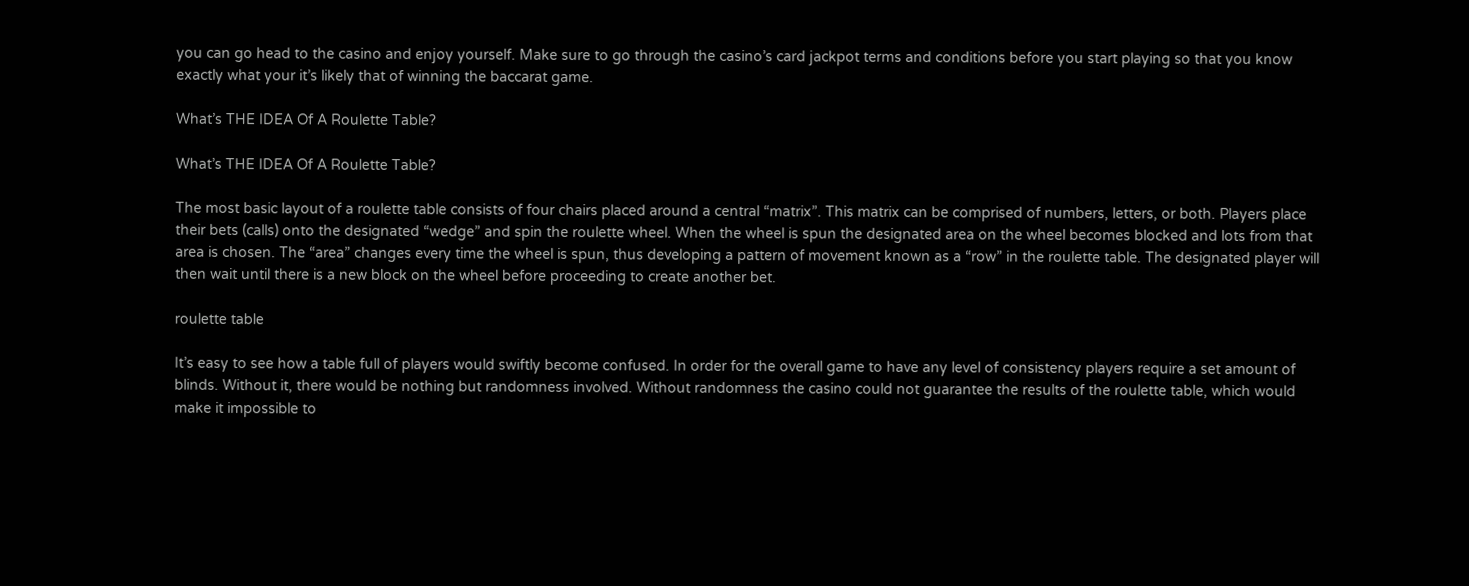you can go head to the casino and enjoy yourself. Make sure to go through the casino’s card jackpot terms and conditions before you start playing so that you know exactly what your it’s likely that of winning the baccarat game.

What’s THE IDEA Of A Roulette Table?

What’s THE IDEA Of A Roulette Table?

The most basic layout of a roulette table consists of four chairs placed around a central “matrix”. This matrix can be comprised of numbers, letters, or both. Players place their bets (calls) onto the designated “wedge” and spin the roulette wheel. When the wheel is spun the designated area on the wheel becomes blocked and lots from that area is chosen. The “area” changes every time the wheel is spun, thus developing a pattern of movement known as a “row” in the roulette table. The designated player will then wait until there is a new block on the wheel before proceeding to create another bet.

roulette table

It’s easy to see how a table full of players would swiftly become confused. In order for the overall game to have any level of consistency players require a set amount of blinds. Without it, there would be nothing but randomness involved. Without randomness the casino could not guarantee the results of the roulette table, which would make it impossible to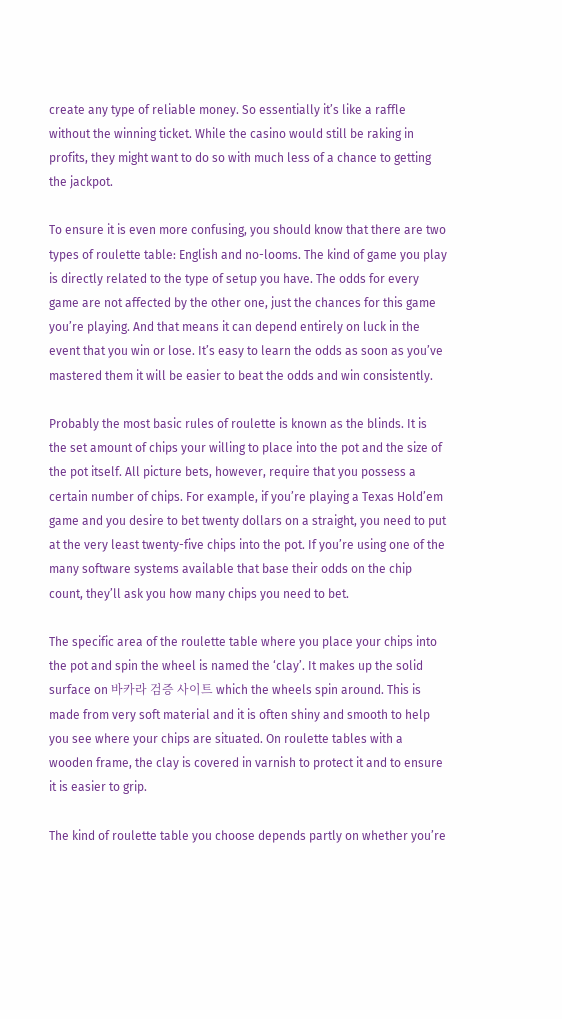create any type of reliable money. So essentially it’s like a raffle without the winning ticket. While the casino would still be raking in profits, they might want to do so with much less of a chance to getting the jackpot.

To ensure it is even more confusing, you should know that there are two types of roulette table: English and no-looms. The kind of game you play is directly related to the type of setup you have. The odds for every game are not affected by the other one, just the chances for this game you’re playing. And that means it can depend entirely on luck in the event that you win or lose. It’s easy to learn the odds as soon as you’ve mastered them it will be easier to beat the odds and win consistently.

Probably the most basic rules of roulette is known as the blinds. It is the set amount of chips your willing to place into the pot and the size of the pot itself. All picture bets, however, require that you possess a certain number of chips. For example, if you’re playing a Texas Hold’em game and you desire to bet twenty dollars on a straight, you need to put at the very least twenty-five chips into the pot. If you’re using one of the many software systems available that base their odds on the chip count, they’ll ask you how many chips you need to bet.

The specific area of the roulette table where you place your chips into the pot and spin the wheel is named the ‘clay’. It makes up the solid surface on 바카라 검증 사이트 which the wheels spin around. This is made from very soft material and it is often shiny and smooth to help you see where your chips are situated. On roulette tables with a wooden frame, the clay is covered in varnish to protect it and to ensure it is easier to grip.

The kind of roulette table you choose depends partly on whether you’re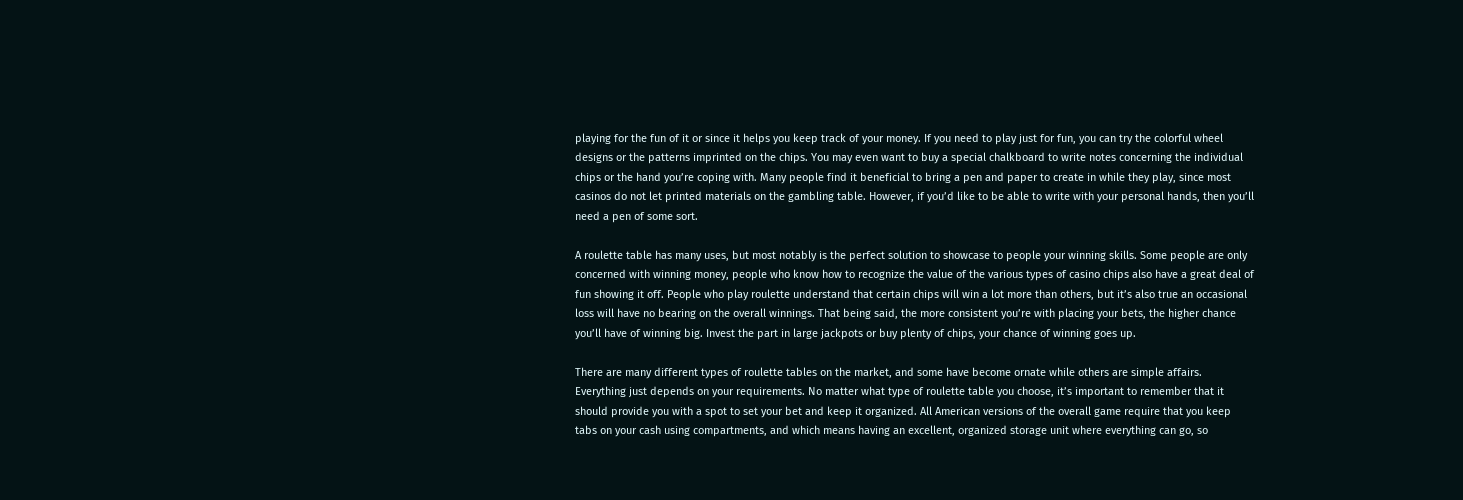playing for the fun of it or since it helps you keep track of your money. If you need to play just for fun, you can try the colorful wheel designs or the patterns imprinted on the chips. You may even want to buy a special chalkboard to write notes concerning the individual chips or the hand you’re coping with. Many people find it beneficial to bring a pen and paper to create in while they play, since most casinos do not let printed materials on the gambling table. However, if you’d like to be able to write with your personal hands, then you’ll need a pen of some sort.

A roulette table has many uses, but most notably is the perfect solution to showcase to people your winning skills. Some people are only concerned with winning money, people who know how to recognize the value of the various types of casino chips also have a great deal of fun showing it off. People who play roulette understand that certain chips will win a lot more than others, but it’s also true an occasional loss will have no bearing on the overall winnings. That being said, the more consistent you’re with placing your bets, the higher chance you’ll have of winning big. Invest the part in large jackpots or buy plenty of chips, your chance of winning goes up.

There are many different types of roulette tables on the market, and some have become ornate while others are simple affairs. Everything just depends on your requirements. No matter what type of roulette table you choose, it’s important to remember that it should provide you with a spot to set your bet and keep it organized. All American versions of the overall game require that you keep tabs on your cash using compartments, and which means having an excellent, organized storage unit where everything can go, so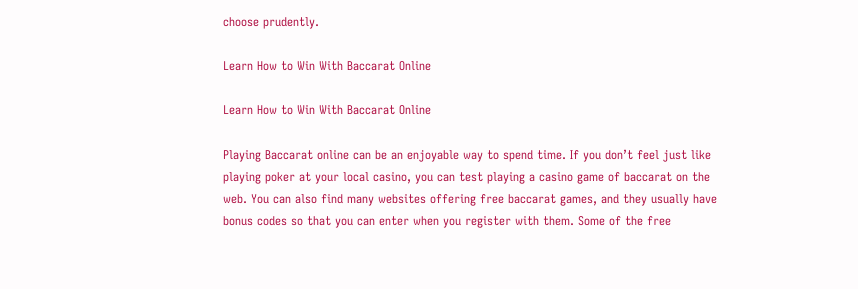choose prudently.

Learn How to Win With Baccarat Online

Learn How to Win With Baccarat Online

Playing Baccarat online can be an enjoyable way to spend time. If you don’t feel just like playing poker at your local casino, you can test playing a casino game of baccarat on the web. You can also find many websites offering free baccarat games, and they usually have bonus codes so that you can enter when you register with them. Some of the free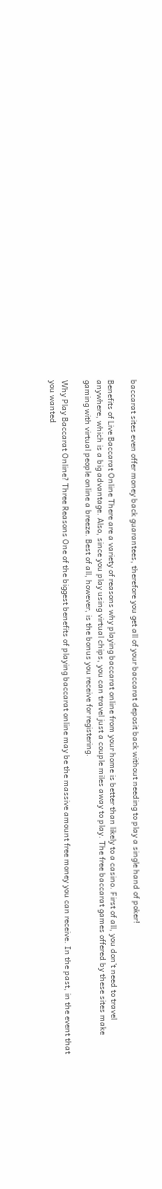baccarat sites even offer money back guarantees, therefore you get all of your baccarat deposit back without needing to play a single hand of poker!

Benefits of Live Baccarat Online There are a variety of reasons why playing baccarat online from your home is better than likely to a casino. First of all, you don’t need to travel anywhere, which is a big advantage. Also, since you play using virtual chips, you can travel just a couple miles away to play. The free baccarat games offered by these sites make gaming with virtual people online a breeze. Best of all, however, is the bonus you receive for registering.

Why Play Baccarat Online? Three Reasons One of the biggest benefits of playing baccarat online may be the massive amount free money you can receive. In the past, in the event that you wanted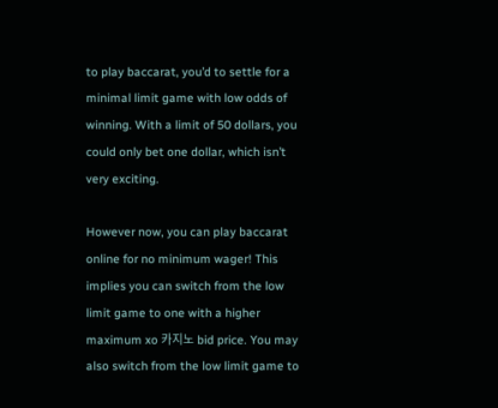to play baccarat, you’d to settle for a minimal limit game with low odds of winning. With a limit of 50 dollars, you could only bet one dollar, which isn’t very exciting.

However now, you can play baccarat online for no minimum wager! This implies you can switch from the low limit game to one with a higher maximum xo 카지노 bid price. You may also switch from the low limit game to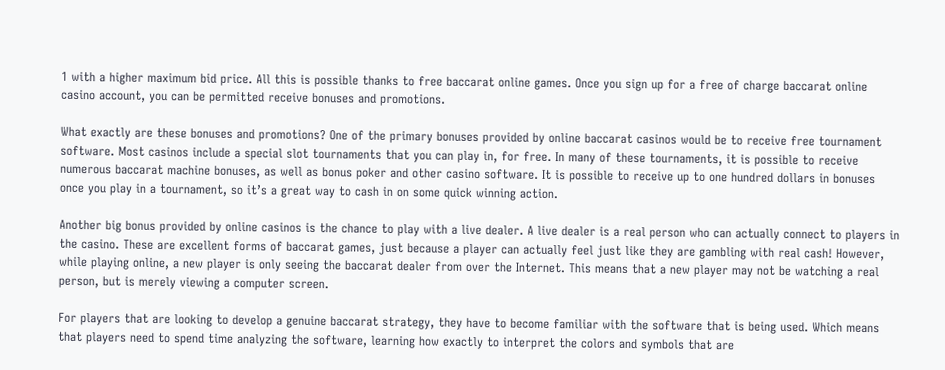1 with a higher maximum bid price. All this is possible thanks to free baccarat online games. Once you sign up for a free of charge baccarat online casino account, you can be permitted receive bonuses and promotions.

What exactly are these bonuses and promotions? One of the primary bonuses provided by online baccarat casinos would be to receive free tournament software. Most casinos include a special slot tournaments that you can play in, for free. In many of these tournaments, it is possible to receive numerous baccarat machine bonuses, as well as bonus poker and other casino software. It is possible to receive up to one hundred dollars in bonuses once you play in a tournament, so it’s a great way to cash in on some quick winning action.

Another big bonus provided by online casinos is the chance to play with a live dealer. A live dealer is a real person who can actually connect to players in the casino. These are excellent forms of baccarat games, just because a player can actually feel just like they are gambling with real cash! However, while playing online, a new player is only seeing the baccarat dealer from over the Internet. This means that a new player may not be watching a real person, but is merely viewing a computer screen.

For players that are looking to develop a genuine baccarat strategy, they have to become familiar with the software that is being used. Which means that players need to spend time analyzing the software, learning how exactly to interpret the colors and symbols that are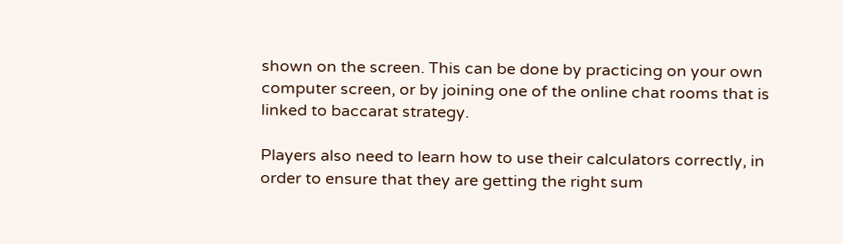shown on the screen. This can be done by practicing on your own computer screen, or by joining one of the online chat rooms that is linked to baccarat strategy.

Players also need to learn how to use their calculators correctly, in order to ensure that they are getting the right sum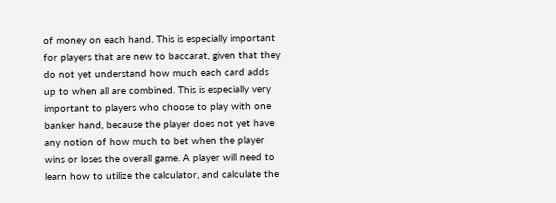of money on each hand. This is especially important for players that are new to baccarat, given that they do not yet understand how much each card adds up to when all are combined. This is especially very important to players who choose to play with one banker hand, because the player does not yet have any notion of how much to bet when the player wins or loses the overall game. A player will need to learn how to utilize the calculator, and calculate the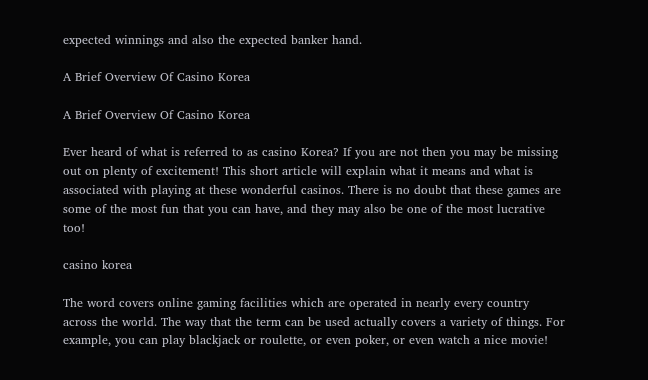expected winnings and also the expected banker hand.

A Brief Overview Of Casino Korea

A Brief Overview Of Casino Korea

Ever heard of what is referred to as casino Korea? If you are not then you may be missing out on plenty of excitement! This short article will explain what it means and what is associated with playing at these wonderful casinos. There is no doubt that these games are some of the most fun that you can have, and they may also be one of the most lucrative too!

casino korea

The word covers online gaming facilities which are operated in nearly every country across the world. The way that the term can be used actually covers a variety of things. For example, you can play blackjack or roulette, or even poker, or even watch a nice movie!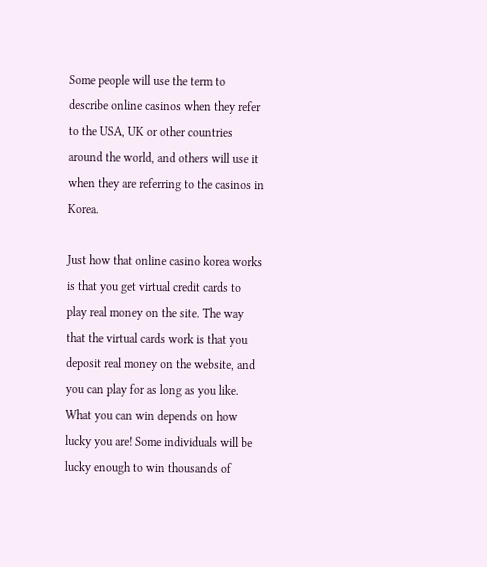Some people will use the term to describe online casinos when they refer to the USA, UK or other countries around the world, and others will use it when they are referring to the casinos in Korea.

Just how that online casino korea works is that you get virtual credit cards to play real money on the site. The way that the virtual cards work is that you deposit real money on the website, and you can play for as long as you like. What you can win depends on how lucky you are! Some individuals will be lucky enough to win thousands of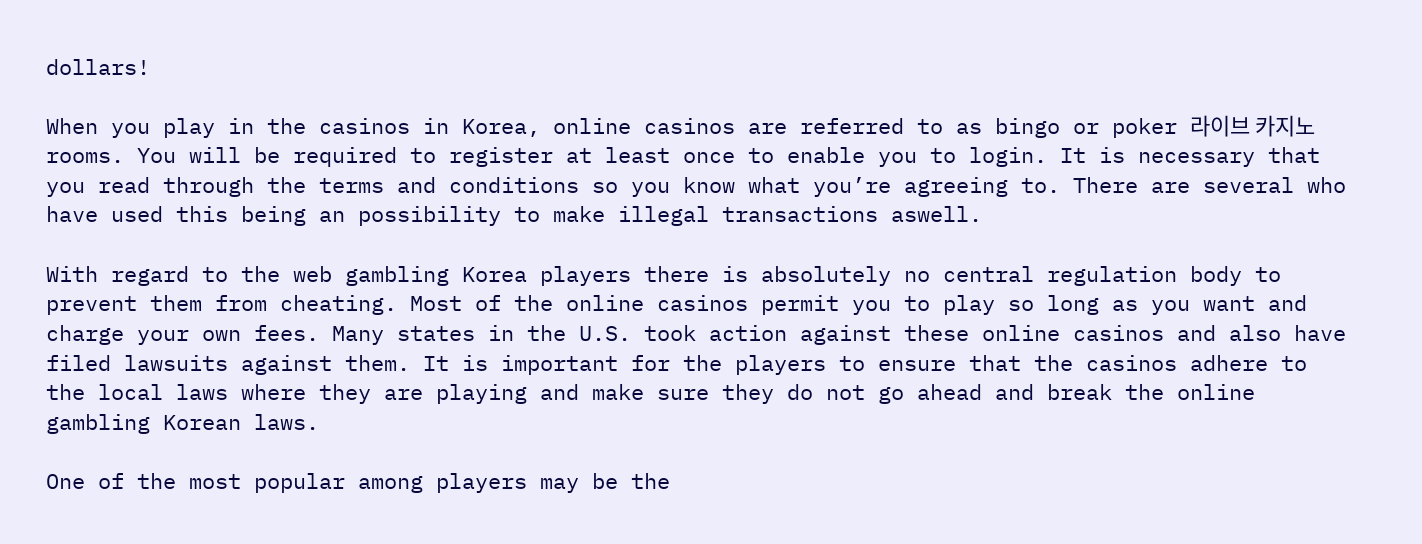dollars!

When you play in the casinos in Korea, online casinos are referred to as bingo or poker 라이브 카지노 rooms. You will be required to register at least once to enable you to login. It is necessary that you read through the terms and conditions so you know what you’re agreeing to. There are several who have used this being an possibility to make illegal transactions aswell.

With regard to the web gambling Korea players there is absolutely no central regulation body to prevent them from cheating. Most of the online casinos permit you to play so long as you want and charge your own fees. Many states in the U.S. took action against these online casinos and also have filed lawsuits against them. It is important for the players to ensure that the casinos adhere to the local laws where they are playing and make sure they do not go ahead and break the online gambling Korean laws.

One of the most popular among players may be the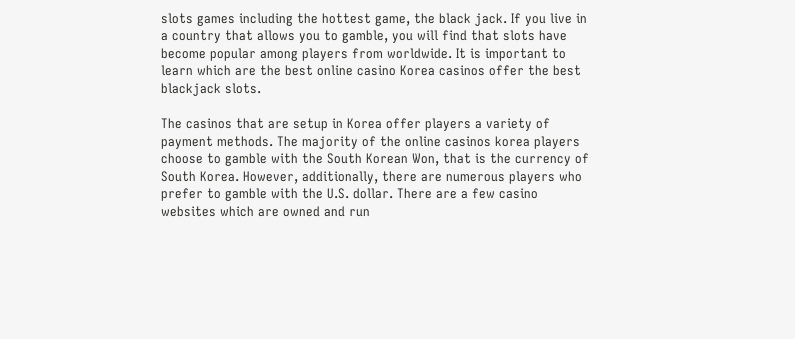slots games including the hottest game, the black jack. If you live in a country that allows you to gamble, you will find that slots have become popular among players from worldwide. It is important to learn which are the best online casino Korea casinos offer the best blackjack slots.

The casinos that are setup in Korea offer players a variety of payment methods. The majority of the online casinos korea players choose to gamble with the South Korean Won, that is the currency of South Korea. However, additionally, there are numerous players who prefer to gamble with the U.S. dollar. There are a few casino websites which are owned and run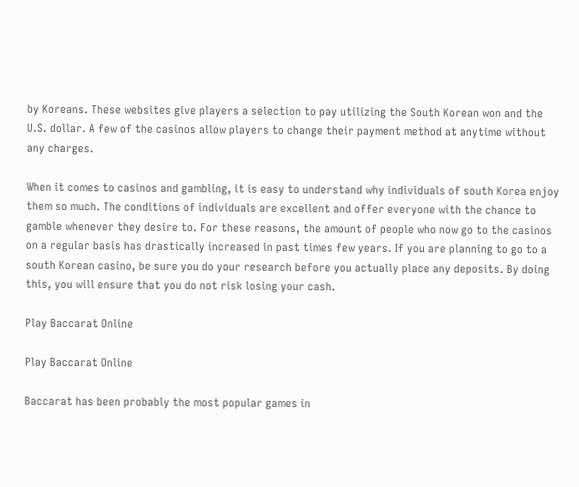by Koreans. These websites give players a selection to pay utilizing the South Korean won and the U.S. dollar. A few of the casinos allow players to change their payment method at anytime without any charges.

When it comes to casinos and gambling, it is easy to understand why individuals of south Korea enjoy them so much. The conditions of individuals are excellent and offer everyone with the chance to gamble whenever they desire to. For these reasons, the amount of people who now go to the casinos on a regular basis has drastically increased in past times few years. If you are planning to go to a south Korean casino, be sure you do your research before you actually place any deposits. By doing this, you will ensure that you do not risk losing your cash.

Play Baccarat Online

Play Baccarat Online

Baccarat has been probably the most popular games in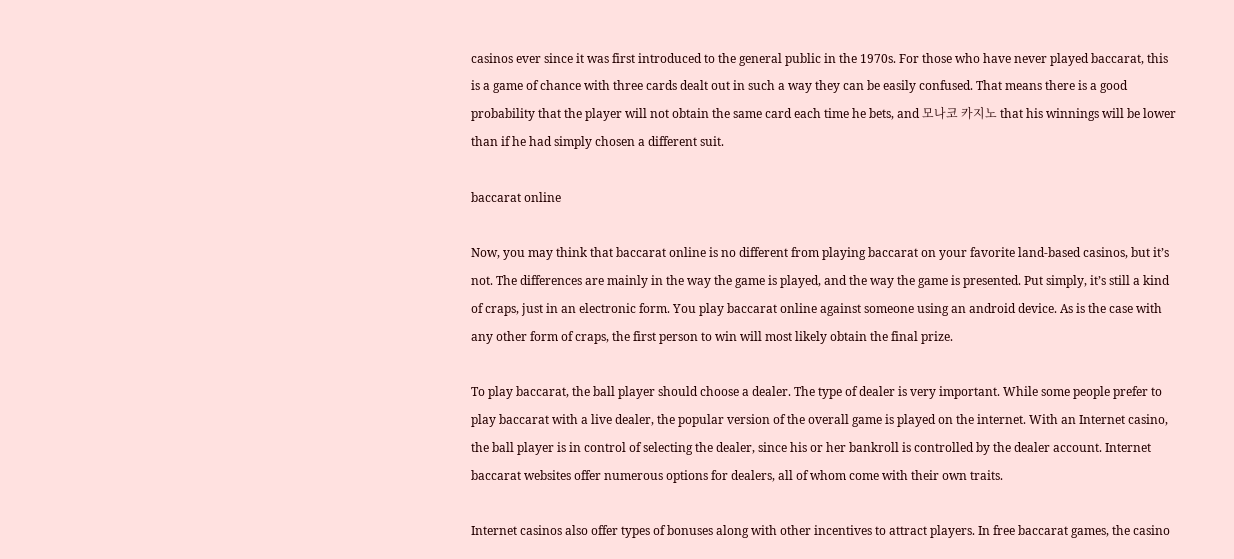casinos ever since it was first introduced to the general public in the 1970s. For those who have never played baccarat, this is a game of chance with three cards dealt out in such a way they can be easily confused. That means there is a good probability that the player will not obtain the same card each time he bets, and 모나코 카지노 that his winnings will be lower than if he had simply chosen a different suit.

baccarat online

Now, you may think that baccarat online is no different from playing baccarat on your favorite land-based casinos, but it’s not. The differences are mainly in the way the game is played, and the way the game is presented. Put simply, it’s still a kind of craps, just in an electronic form. You play baccarat online against someone using an android device. As is the case with any other form of craps, the first person to win will most likely obtain the final prize.

To play baccarat, the ball player should choose a dealer. The type of dealer is very important. While some people prefer to play baccarat with a live dealer, the popular version of the overall game is played on the internet. With an Internet casino, the ball player is in control of selecting the dealer, since his or her bankroll is controlled by the dealer account. Internet baccarat websites offer numerous options for dealers, all of whom come with their own traits.

Internet casinos also offer types of bonuses along with other incentives to attract players. In free baccarat games, the casino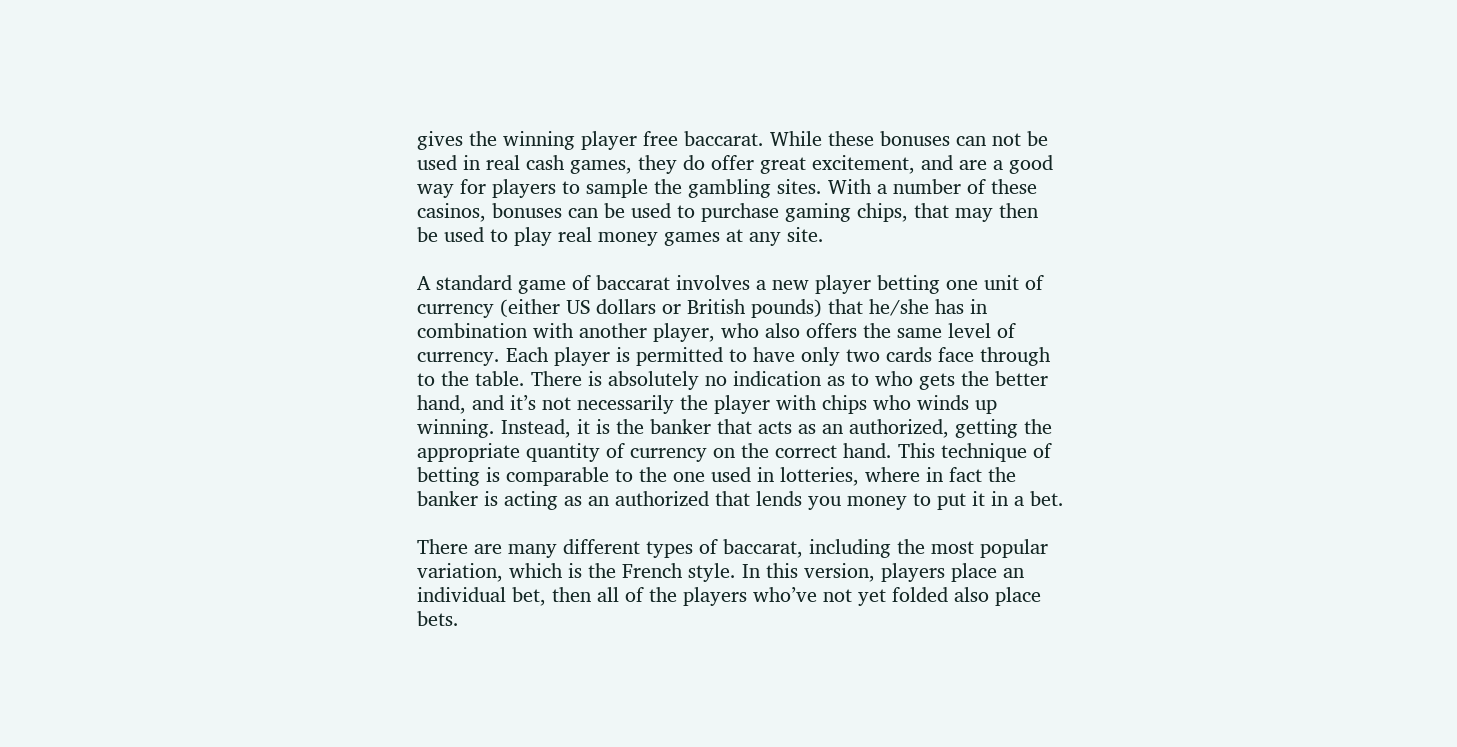gives the winning player free baccarat. While these bonuses can not be used in real cash games, they do offer great excitement, and are a good way for players to sample the gambling sites. With a number of these casinos, bonuses can be used to purchase gaming chips, that may then be used to play real money games at any site.

A standard game of baccarat involves a new player betting one unit of currency (either US dollars or British pounds) that he/she has in combination with another player, who also offers the same level of currency. Each player is permitted to have only two cards face through to the table. There is absolutely no indication as to who gets the better hand, and it’s not necessarily the player with chips who winds up winning. Instead, it is the banker that acts as an authorized, getting the appropriate quantity of currency on the correct hand. This technique of betting is comparable to the one used in lotteries, where in fact the banker is acting as an authorized that lends you money to put it in a bet.

There are many different types of baccarat, including the most popular variation, which is the French style. In this version, players place an individual bet, then all of the players who’ve not yet folded also place bets.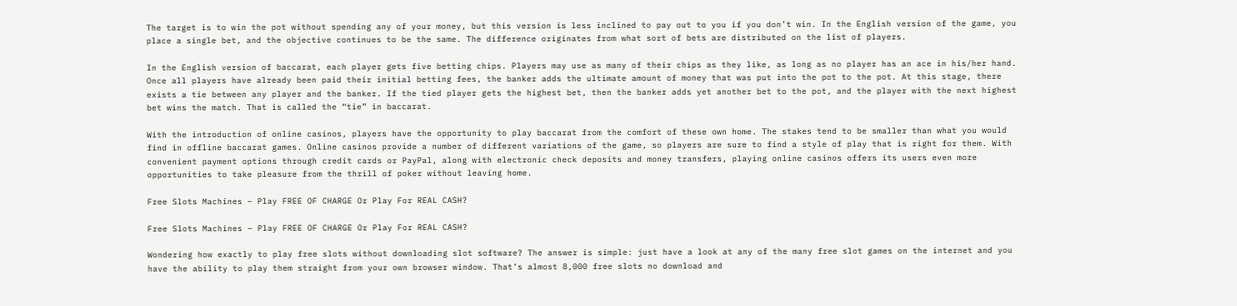The target is to win the pot without spending any of your money, but this version is less inclined to pay out to you if you don’t win. In the English version of the game, you place a single bet, and the objective continues to be the same. The difference originates from what sort of bets are distributed on the list of players.

In the English version of baccarat, each player gets five betting chips. Players may use as many of their chips as they like, as long as no player has an ace in his/her hand. Once all players have already been paid their initial betting fees, the banker adds the ultimate amount of money that was put into the pot to the pot. At this stage, there exists a tie between any player and the banker. If the tied player gets the highest bet, then the banker adds yet another bet to the pot, and the player with the next highest bet wins the match. That is called the “tie” in baccarat.

With the introduction of online casinos, players have the opportunity to play baccarat from the comfort of these own home. The stakes tend to be smaller than what you would find in offline baccarat games. Online casinos provide a number of different variations of the game, so players are sure to find a style of play that is right for them. With convenient payment options through credit cards or PayPal, along with electronic check deposits and money transfers, playing online casinos offers its users even more opportunities to take pleasure from the thrill of poker without leaving home.

Free Slots Machines – Play FREE OF CHARGE Or Play For REAL CASH?

Free Slots Machines – Play FREE OF CHARGE Or Play For REAL CASH?

Wondering how exactly to play free slots without downloading slot software? The answer is simple: just have a look at any of the many free slot games on the internet and you have the ability to play them straight from your own browser window. That’s almost 8,000 free slots no download and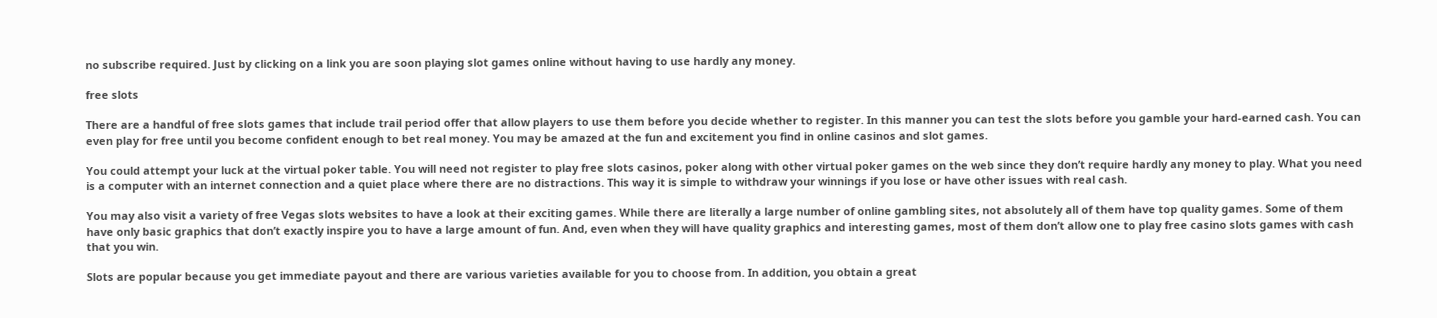no subscribe required. Just by clicking on a link you are soon playing slot games online without having to use hardly any money.

free slots

There are a handful of free slots games that include trail period offer that allow players to use them before you decide whether to register. In this manner you can test the slots before you gamble your hard-earned cash. You can even play for free until you become confident enough to bet real money. You may be amazed at the fun and excitement you find in online casinos and slot games.

You could attempt your luck at the virtual poker table. You will need not register to play free slots casinos, poker along with other virtual poker games on the web since they don’t require hardly any money to play. What you need is a computer with an internet connection and a quiet place where there are no distractions. This way it is simple to withdraw your winnings if you lose or have other issues with real cash.

You may also visit a variety of free Vegas slots websites to have a look at their exciting games. While there are literally a large number of online gambling sites, not absolutely all of them have top quality games. Some of them have only basic graphics that don’t exactly inspire you to have a large amount of fun. And, even when they will have quality graphics and interesting games, most of them don’t allow one to play free casino slots games with cash that you win.

Slots are popular because you get immediate payout and there are various varieties available for you to choose from. In addition, you obtain a great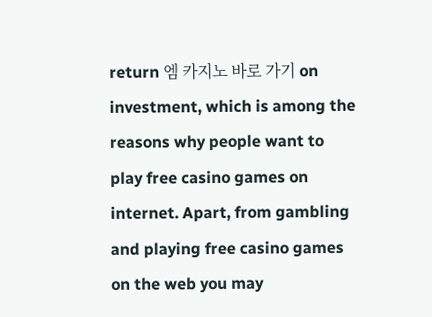return 엠 카지노 바로 가기 on investment, which is among the reasons why people want to play free casino games on internet. Apart, from gambling and playing free casino games on the web you may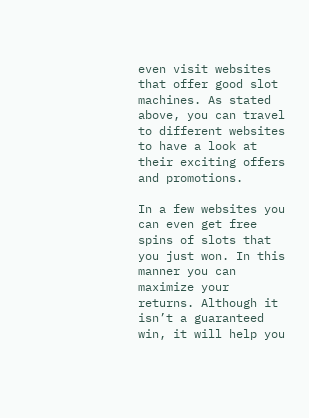even visit websites that offer good slot machines. As stated above, you can travel to different websites to have a look at their exciting offers and promotions.

In a few websites you can even get free spins of slots that you just won. In this manner you can maximize your returns. Although it isn’t a guaranteed win, it will help you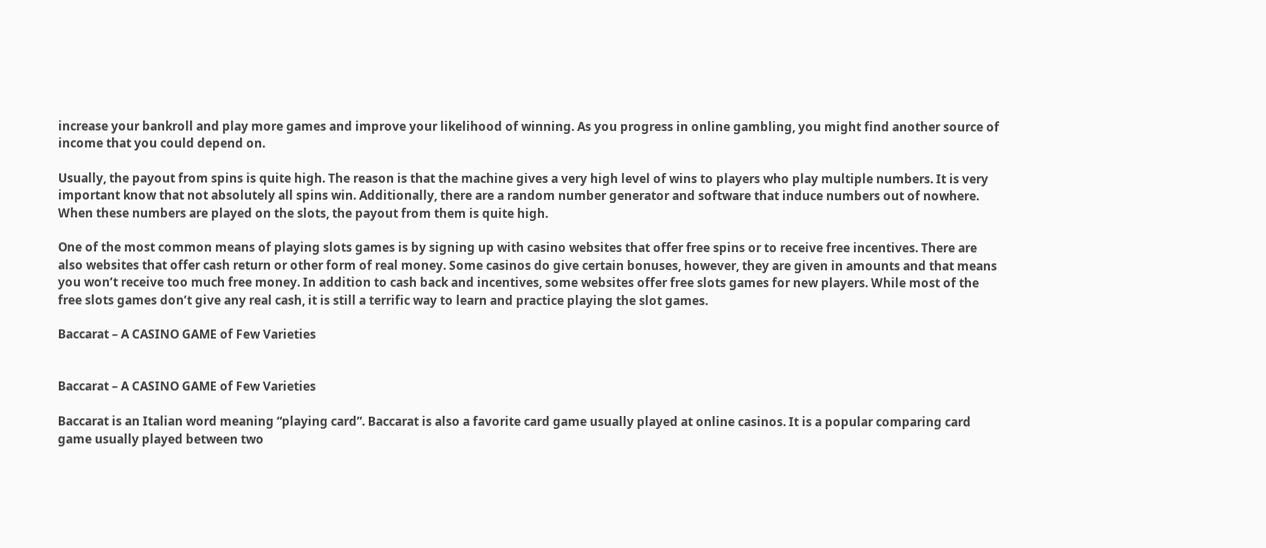increase your bankroll and play more games and improve your likelihood of winning. As you progress in online gambling, you might find another source of income that you could depend on.

Usually, the payout from spins is quite high. The reason is that the machine gives a very high level of wins to players who play multiple numbers. It is very important know that not absolutely all spins win. Additionally, there are a random number generator and software that induce numbers out of nowhere. When these numbers are played on the slots, the payout from them is quite high.

One of the most common means of playing slots games is by signing up with casino websites that offer free spins or to receive free incentives. There are also websites that offer cash return or other form of real money. Some casinos do give certain bonuses, however, they are given in amounts and that means you won’t receive too much free money. In addition to cash back and incentives, some websites offer free slots games for new players. While most of the free slots games don’t give any real cash, it is still a terrific way to learn and practice playing the slot games.

Baccarat – A CASINO GAME of Few Varieties


Baccarat – A CASINO GAME of Few Varieties

Baccarat is an Italian word meaning “playing card”. Baccarat is also a favorite card game usually played at online casinos. It is a popular comparing card game usually played between two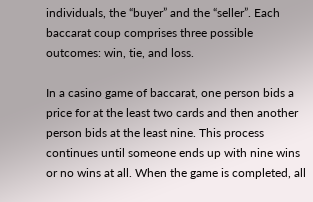individuals, the “buyer” and the “seller”. Each baccarat coup comprises three possible outcomes: win, tie, and loss.

In a casino game of baccarat, one person bids a price for at the least two cards and then another person bids at the least nine. This process continues until someone ends up with nine wins or no wins at all. When the game is completed, all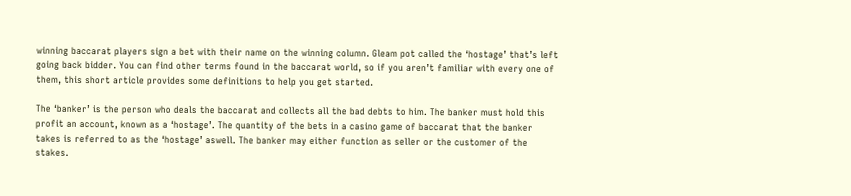winning baccarat players sign a bet with their name on the winning column. Gleam pot called the ‘hostage’ that’s left going back bidder. You can find other terms found in the baccarat world, so if you aren’t familiar with every one of them, this short article provides some definitions to help you get started.

The ‘banker’ is the person who deals the baccarat and collects all the bad debts to him. The banker must hold this profit an account, known as a ‘hostage’. The quantity of the bets in a casino game of baccarat that the banker takes is referred to as the ‘hostage’ aswell. The banker may either function as seller or the customer of the stakes.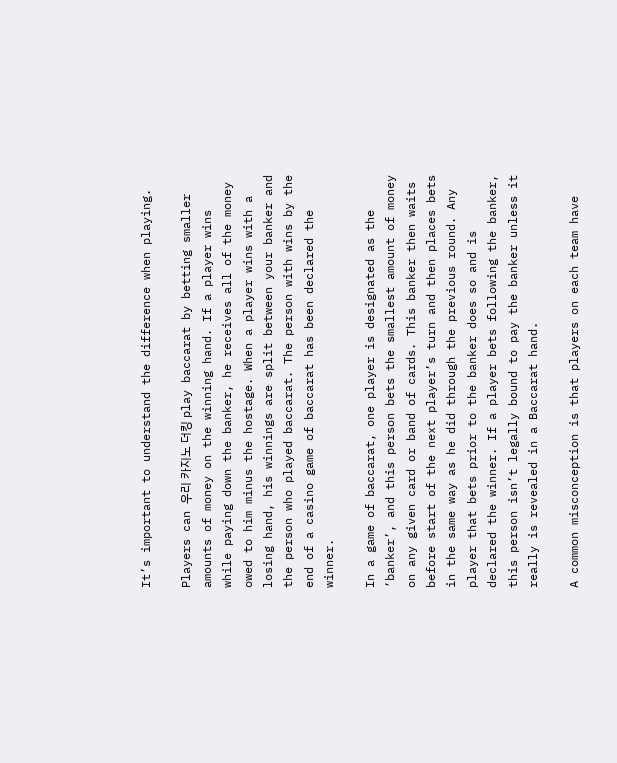It’s important to understand the difference when playing.

Players can 우리 카지노 더킹 play baccarat by betting smaller amounts of money on the winning hand. If a player wins while paying down the banker, he receives all of the money owed to him minus the hostage. When a player wins with a losing hand, his winnings are split between your banker and the person who played baccarat. The person with wins by the end of a casino game of baccarat has been declared the winner.

In a game of baccarat, one player is designated as the ‘banker’, and this person bets the smallest amount of money on any given card or band of cards. This banker then waits before start of the next player’s turn and then places bets in the same way as he did through the previous round. Any player that bets prior to the banker does so and is declared the winner. If a player bets following the banker, this person isn’t legally bound to pay the banker unless it really is revealed in a Baccarat hand.

A common misconception is that players on each team have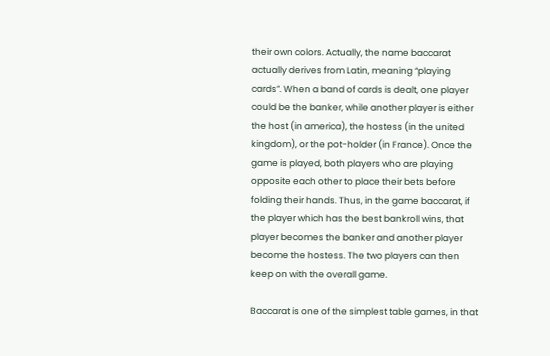their own colors. Actually, the name baccarat actually derives from Latin, meaning “playing cards”. When a band of cards is dealt, one player could be the banker, while another player is either the host (in america), the hostess (in the united kingdom), or the pot-holder (in France). Once the game is played, both players who are playing opposite each other to place their bets before folding their hands. Thus, in the game baccarat, if the player which has the best bankroll wins, that player becomes the banker and another player become the hostess. The two players can then keep on with the overall game.

Baccarat is one of the simplest table games, in that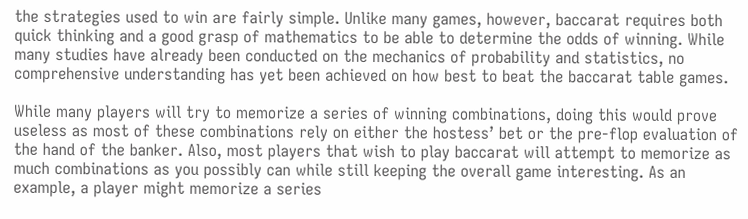the strategies used to win are fairly simple. Unlike many games, however, baccarat requires both quick thinking and a good grasp of mathematics to be able to determine the odds of winning. While many studies have already been conducted on the mechanics of probability and statistics, no comprehensive understanding has yet been achieved on how best to beat the baccarat table games.

While many players will try to memorize a series of winning combinations, doing this would prove useless as most of these combinations rely on either the hostess’ bet or the pre-flop evaluation of the hand of the banker. Also, most players that wish to play baccarat will attempt to memorize as much combinations as you possibly can while still keeping the overall game interesting. As an example, a player might memorize a series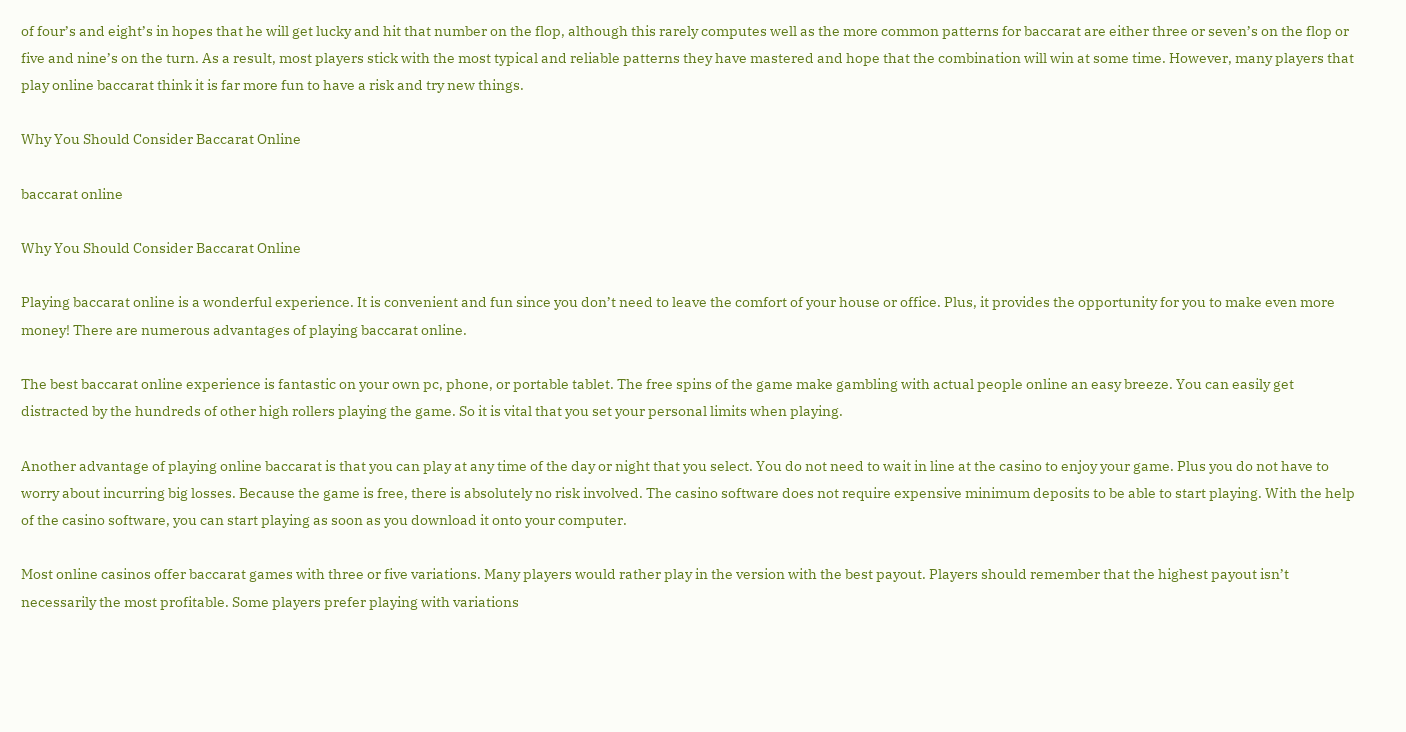of four’s and eight’s in hopes that he will get lucky and hit that number on the flop, although this rarely computes well as the more common patterns for baccarat are either three or seven’s on the flop or five and nine’s on the turn. As a result, most players stick with the most typical and reliable patterns they have mastered and hope that the combination will win at some time. However, many players that play online baccarat think it is far more fun to have a risk and try new things.

Why You Should Consider Baccarat Online

baccarat online

Why You Should Consider Baccarat Online

Playing baccarat online is a wonderful experience. It is convenient and fun since you don’t need to leave the comfort of your house or office. Plus, it provides the opportunity for you to make even more money! There are numerous advantages of playing baccarat online.

The best baccarat online experience is fantastic on your own pc, phone, or portable tablet. The free spins of the game make gambling with actual people online an easy breeze. You can easily get distracted by the hundreds of other high rollers playing the game. So it is vital that you set your personal limits when playing.

Another advantage of playing online baccarat is that you can play at any time of the day or night that you select. You do not need to wait in line at the casino to enjoy your game. Plus you do not have to worry about incurring big losses. Because the game is free, there is absolutely no risk involved. The casino software does not require expensive minimum deposits to be able to start playing. With the help of the casino software, you can start playing as soon as you download it onto your computer.

Most online casinos offer baccarat games with three or five variations. Many players would rather play in the version with the best payout. Players should remember that the highest payout isn’t necessarily the most profitable. Some players prefer playing with variations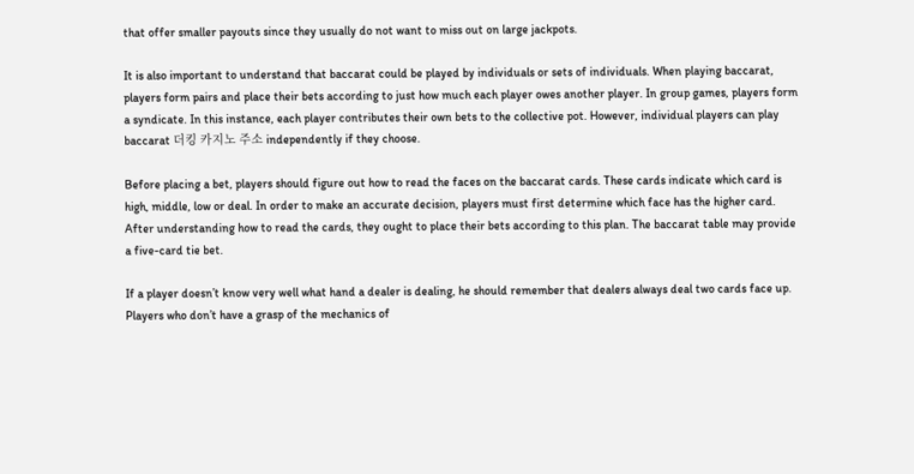that offer smaller payouts since they usually do not want to miss out on large jackpots.

It is also important to understand that baccarat could be played by individuals or sets of individuals. When playing baccarat, players form pairs and place their bets according to just how much each player owes another player. In group games, players form a syndicate. In this instance, each player contributes their own bets to the collective pot. However, individual players can play baccarat 더킹 카지노 주소 independently if they choose.

Before placing a bet, players should figure out how to read the faces on the baccarat cards. These cards indicate which card is high, middle, low or deal. In order to make an accurate decision, players must first determine which face has the higher card. After understanding how to read the cards, they ought to place their bets according to this plan. The baccarat table may provide a five-card tie bet.

If a player doesn’t know very well what hand a dealer is dealing, he should remember that dealers always deal two cards face up. Players who don’t have a grasp of the mechanics of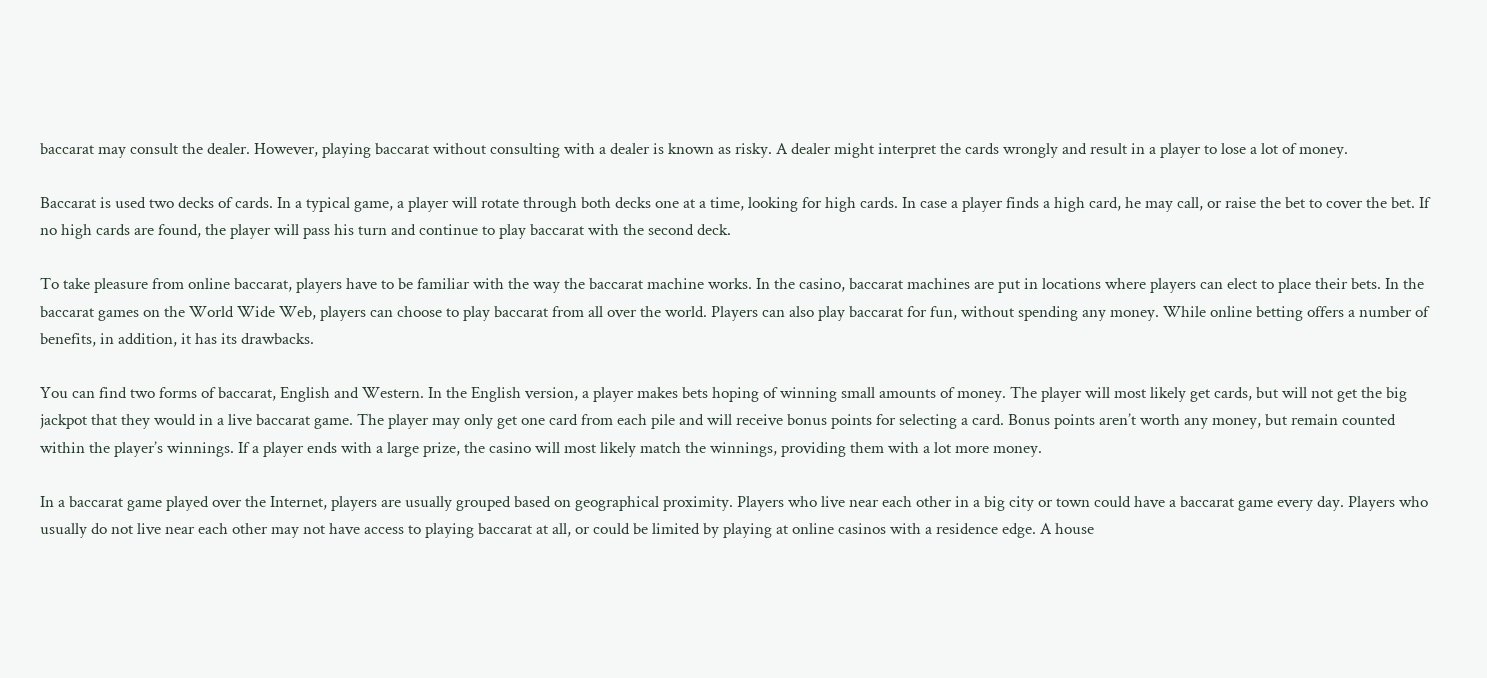baccarat may consult the dealer. However, playing baccarat without consulting with a dealer is known as risky. A dealer might interpret the cards wrongly and result in a player to lose a lot of money.

Baccarat is used two decks of cards. In a typical game, a player will rotate through both decks one at a time, looking for high cards. In case a player finds a high card, he may call, or raise the bet to cover the bet. If no high cards are found, the player will pass his turn and continue to play baccarat with the second deck.

To take pleasure from online baccarat, players have to be familiar with the way the baccarat machine works. In the casino, baccarat machines are put in locations where players can elect to place their bets. In the baccarat games on the World Wide Web, players can choose to play baccarat from all over the world. Players can also play baccarat for fun, without spending any money. While online betting offers a number of benefits, in addition, it has its drawbacks.

You can find two forms of baccarat, English and Western. In the English version, a player makes bets hoping of winning small amounts of money. The player will most likely get cards, but will not get the big jackpot that they would in a live baccarat game. The player may only get one card from each pile and will receive bonus points for selecting a card. Bonus points aren’t worth any money, but remain counted within the player’s winnings. If a player ends with a large prize, the casino will most likely match the winnings, providing them with a lot more money.

In a baccarat game played over the Internet, players are usually grouped based on geographical proximity. Players who live near each other in a big city or town could have a baccarat game every day. Players who usually do not live near each other may not have access to playing baccarat at all, or could be limited by playing at online casinos with a residence edge. A house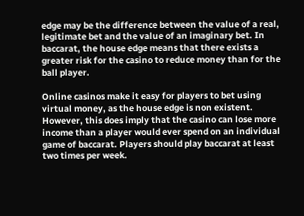edge may be the difference between the value of a real, legitimate bet and the value of an imaginary bet. In baccarat, the house edge means that there exists a greater risk for the casino to reduce money than for the ball player.

Online casinos make it easy for players to bet using virtual money, as the house edge is non existent. However, this does imply that the casino can lose more income than a player would ever spend on an individual game of baccarat. Players should play baccarat at least two times per week.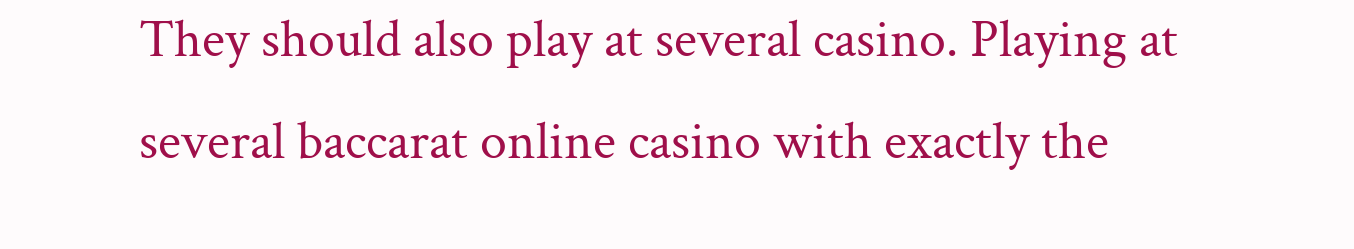They should also play at several casino. Playing at several baccarat online casino with exactly the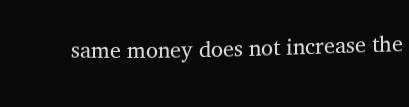same money does not increase the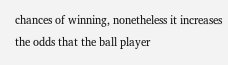chances of winning, nonetheless it increases the odds that the ball player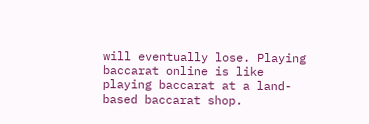will eventually lose. Playing baccarat online is like playing baccarat at a land-based baccarat shop.